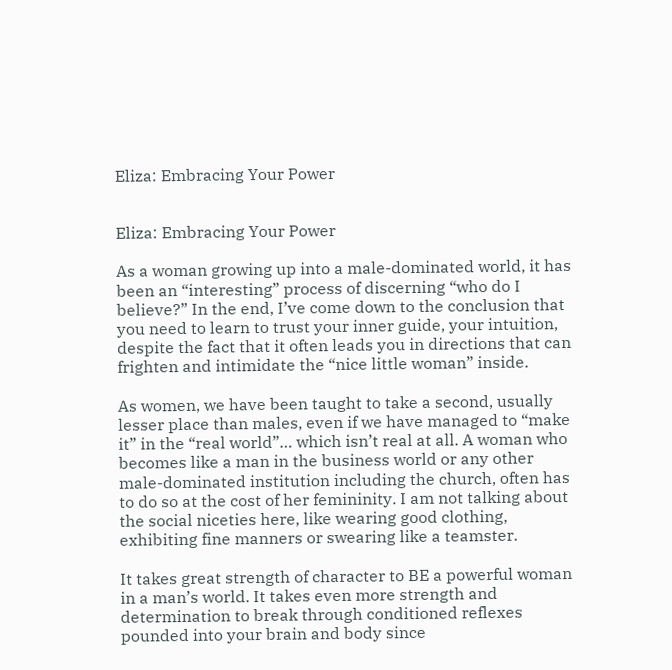Eliza: Embracing Your Power


Eliza: Embracing Your Power

As a woman growing up into a male-dominated world, it has been an “interesting” process of discerning “who do I believe?” In the end, I’ve come down to the conclusion that you need to learn to trust your inner guide, your intuition, despite the fact that it often leads you in directions that can frighten and intimidate the “nice little woman” inside.

As women, we have been taught to take a second, usually lesser place than males, even if we have managed to “make it” in the “real world”… which isn’t real at all. A woman who becomes like a man in the business world or any other male-dominated institution including the church, often has to do so at the cost of her femininity. I am not talking about the social niceties here, like wearing good clothing, exhibiting fine manners or swearing like a teamster.

It takes great strength of character to BE a powerful woman in a man’s world. It takes even more strength and determination to break through conditioned reflexes pounded into your brain and body since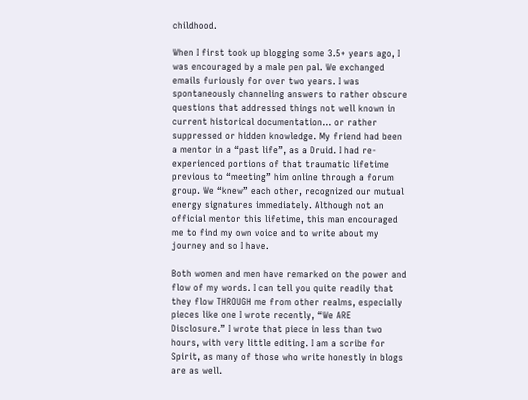childhood.

When I first took up blogging some 3.5+ years ago, I was encouraged by a male pen pal. We exchanged emails furiously for over two years. I was spontaneously channeling answers to rather obscure questions that addressed things not well known in current historical documentation… or rather suppressed or hidden knowledge. My friend had been a mentor in a “past life”, as a Druid. I had re-experienced portions of that traumatic lifetime previous to “meeting” him online through a forum group. We “knew” each other, recognized our mutual energy signatures immediately. Although not an official mentor this lifetime, this man encouraged me to find my own voice and to write about my journey and so I have.

Both women and men have remarked on the power and flow of my words. I can tell you quite readily that they flow THROUGH me from other realms, especially pieces like one I wrote recently, “We ARE Disclosure.” I wrote that piece in less than two hours, with very little editing. I am a scribe for Spirit, as many of those who write honestly in blogs are as well.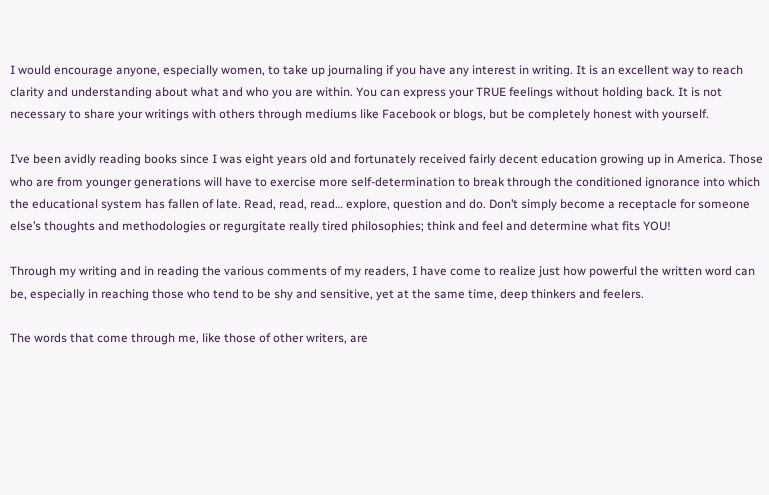I would encourage anyone, especially women, to take up journaling if you have any interest in writing. It is an excellent way to reach clarity and understanding about what and who you are within. You can express your TRUE feelings without holding back. It is not necessary to share your writings with others through mediums like Facebook or blogs, but be completely honest with yourself.

I’ve been avidly reading books since I was eight years old and fortunately received fairly decent education growing up in America. Those who are from younger generations will have to exercise more self-determination to break through the conditioned ignorance into which the educational system has fallen of late. Read, read, read… explore, question and do. Don’t simply become a receptacle for someone else’s thoughts and methodologies or regurgitate really tired philosophies; think and feel and determine what fits YOU!

Through my writing and in reading the various comments of my readers, I have come to realize just how powerful the written word can be, especially in reaching those who tend to be shy and sensitive, yet at the same time, deep thinkers and feelers.

The words that come through me, like those of other writers, are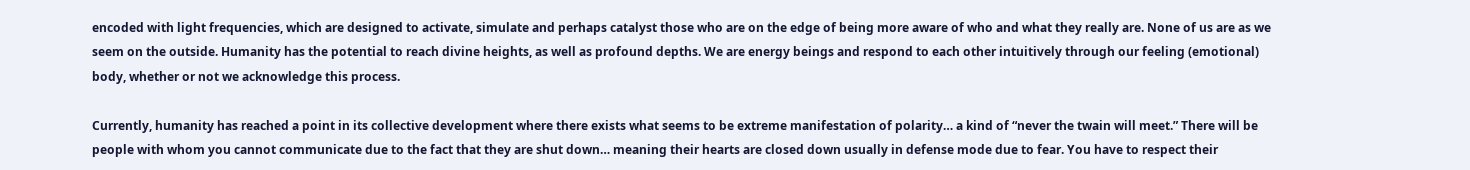encoded with light frequencies, which are designed to activate, simulate and perhaps catalyst those who are on the edge of being more aware of who and what they really are. None of us are as we seem on the outside. Humanity has the potential to reach divine heights, as well as profound depths. We are energy beings and respond to each other intuitively through our feeling (emotional) body, whether or not we acknowledge this process.

Currently, humanity has reached a point in its collective development where there exists what seems to be extreme manifestation of polarity… a kind of “never the twain will meet.” There will be people with whom you cannot communicate due to the fact that they are shut down… meaning their hearts are closed down usually in defense mode due to fear. You have to respect their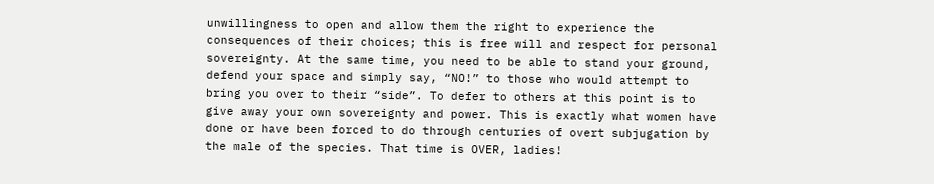unwillingness to open and allow them the right to experience the consequences of their choices; this is free will and respect for personal sovereignty. At the same time, you need to be able to stand your ground, defend your space and simply say, “NO!” to those who would attempt to bring you over to their “side”. To defer to others at this point is to give away your own sovereignty and power. This is exactly what women have done or have been forced to do through centuries of overt subjugation by the male of the species. That time is OVER, ladies!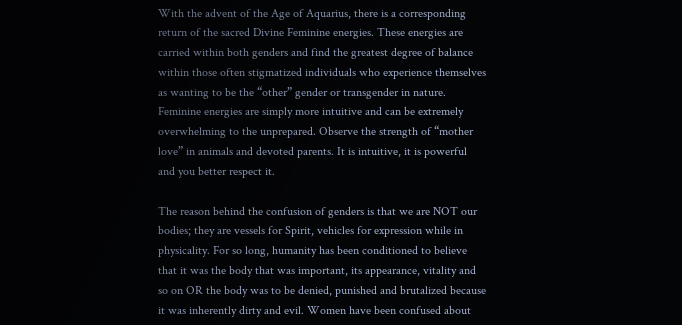With the advent of the Age of Aquarius, there is a corresponding return of the sacred Divine Feminine energies. These energies are carried within both genders and find the greatest degree of balance within those often stigmatized individuals who experience themselves as wanting to be the “other” gender or transgender in nature. Feminine energies are simply more intuitive and can be extremely overwhelming to the unprepared. Observe the strength of “mother love” in animals and devoted parents. It is intuitive, it is powerful and you better respect it.

The reason behind the confusion of genders is that we are NOT our bodies; they are vessels for Spirit, vehicles for expression while in physicality. For so long, humanity has been conditioned to believe that it was the body that was important, its appearance, vitality and so on OR the body was to be denied, punished and brutalized because it was inherently dirty and evil. Women have been confused about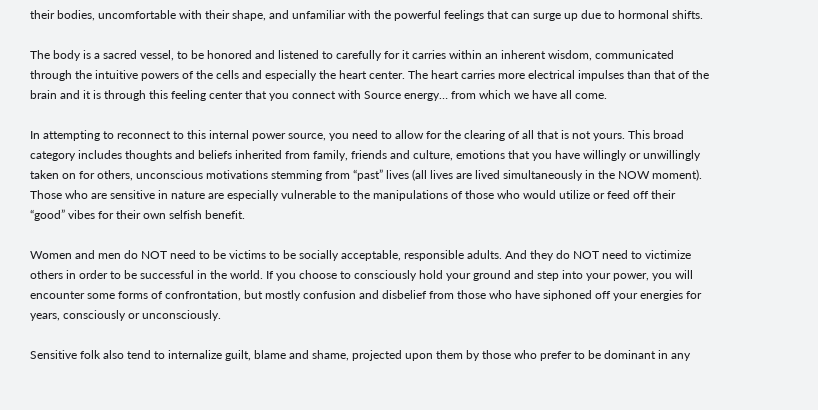their bodies, uncomfortable with their shape, and unfamiliar with the powerful feelings that can surge up due to hormonal shifts.

The body is a sacred vessel, to be honored and listened to carefully for it carries within an inherent wisdom, communicated through the intuitive powers of the cells and especially the heart center. The heart carries more electrical impulses than that of the brain and it is through this feeling center that you connect with Source energy… from which we have all come.

In attempting to reconnect to this internal power source, you need to allow for the clearing of all that is not yours. This broad category includes thoughts and beliefs inherited from family, friends and culture, emotions that you have willingly or unwillingly taken on for others, unconscious motivations stemming from “past” lives (all lives are lived simultaneously in the NOW moment). Those who are sensitive in nature are especially vulnerable to the manipulations of those who would utilize or feed off their “good” vibes for their own selfish benefit.

Women and men do NOT need to be victims to be socially acceptable, responsible adults. And they do NOT need to victimize others in order to be successful in the world. If you choose to consciously hold your ground and step into your power, you will encounter some forms of confrontation, but mostly confusion and disbelief from those who have siphoned off your energies for years, consciously or unconsciously.

Sensitive folk also tend to internalize guilt, blame and shame, projected upon them by those who prefer to be dominant in any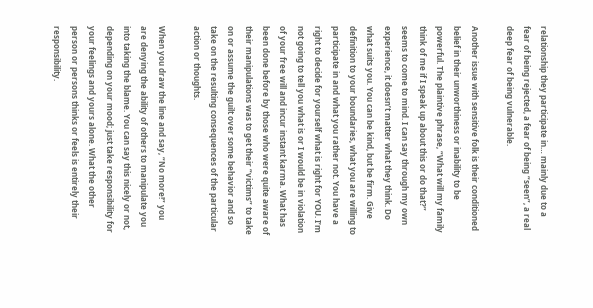relationship they participate in… mainly due to a fear of being rejected, a fear of being “seen”, a real deep fear of being vulnerable.

Another issue with sensitive folk is their conditioned belief in their unworthiness or inability to be powerful. The plaintive phrase, “What will my family think of me if I speak up about this or do that?” seems to come to mind. I can say through my own experience, it doesn’t matter what they think. Do what suits you. You can be kind, but be firm. Give definition to your boundaries, what you are willing to participate in and what you rather not. You have a right to decide for yourself what is right for YOU. I’m not going to tell you what is or I would be in violation of your free will and incur instant karma. What has been done before by those who were quite aware of their manipulations was to get their “victims” to take on or assume the guilt over some behavior and so take on the resulting consequences of the particular action or thoughts.

When you draw the line and say, “No more!” you are denying the ability of others to manipulate you into taking the blame. You can say this nicely or not, depending on your mood; just take responsibility for your feelings and yours alone. What the other person or persons thinks or feels is entirely their responsibility.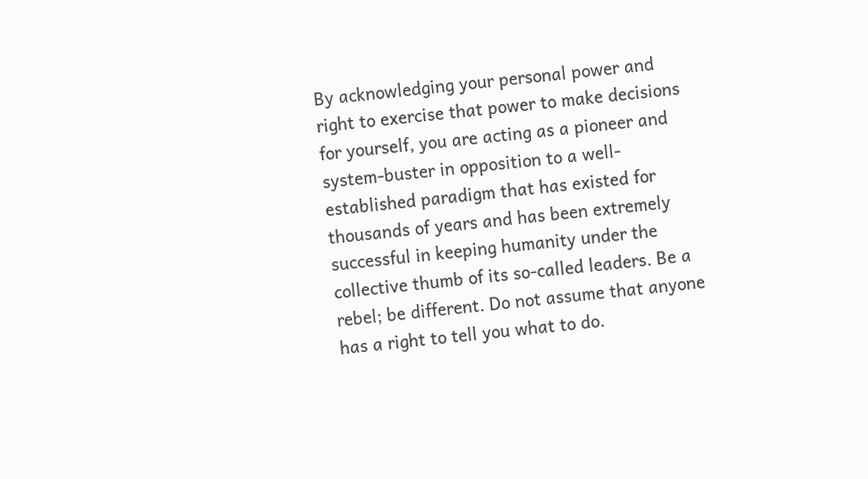By acknowledging your personal power and right to exercise that power to make decisions for yourself, you are acting as a pioneer and system-buster in opposition to a well-established paradigm that has existed for thousands of years and has been extremely successful in keeping humanity under the collective thumb of its so-called leaders. Be a rebel; be different. Do not assume that anyone has a right to tell you what to do.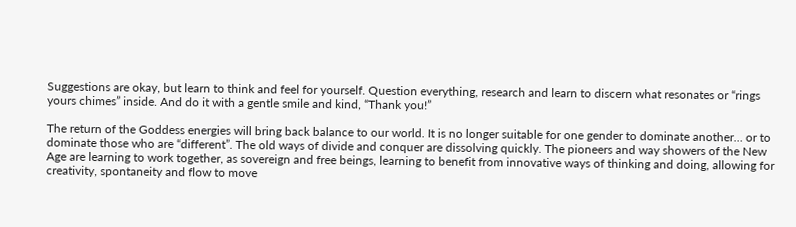Suggestions are okay, but learn to think and feel for yourself. Question everything, research and learn to discern what resonates or “rings yours chimes” inside. And do it with a gentle smile and kind, “Thank you!”

The return of the Goddess energies will bring back balance to our world. It is no longer suitable for one gender to dominate another… or to dominate those who are “different”. The old ways of divide and conquer are dissolving quickly. The pioneers and way showers of the New Age are learning to work together, as sovereign and free beings, learning to benefit from innovative ways of thinking and doing, allowing for creativity, spontaneity and flow to move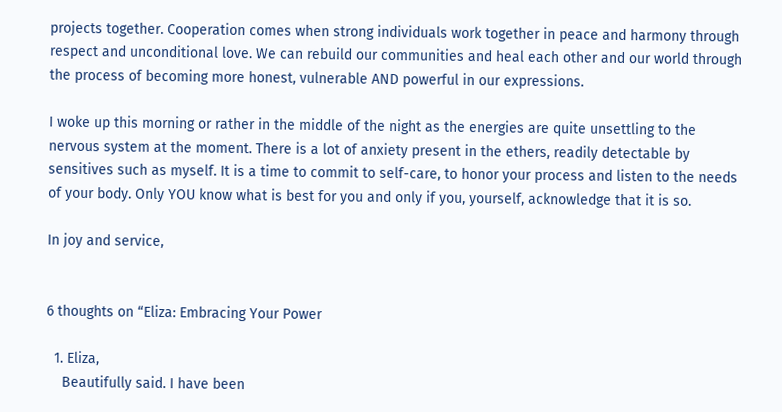projects together. Cooperation comes when strong individuals work together in peace and harmony through respect and unconditional love. We can rebuild our communities and heal each other and our world through the process of becoming more honest, vulnerable AND powerful in our expressions.

I woke up this morning or rather in the middle of the night as the energies are quite unsettling to the nervous system at the moment. There is a lot of anxiety present in the ethers, readily detectable by sensitives such as myself. It is a time to commit to self-care, to honor your process and listen to the needs of your body. Only YOU know what is best for you and only if you, yourself, acknowledge that it is so.

In joy and service,


6 thoughts on “Eliza: Embracing Your Power

  1. Eliza,
    Beautifully said. I have been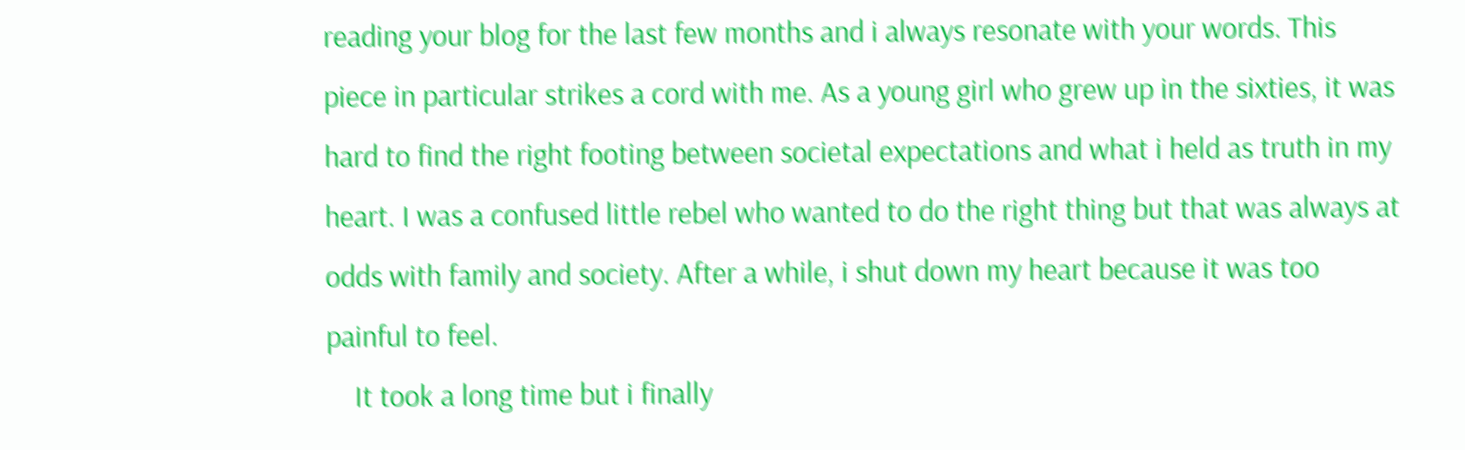reading your blog for the last few months and i always resonate with your words. This piece in particular strikes a cord with me. As a young girl who grew up in the sixties, it was hard to find the right footing between societal expectations and what i held as truth in my heart. I was a confused little rebel who wanted to do the right thing but that was always at odds with family and society. After a while, i shut down my heart because it was too painful to feel.
    It took a long time but i finally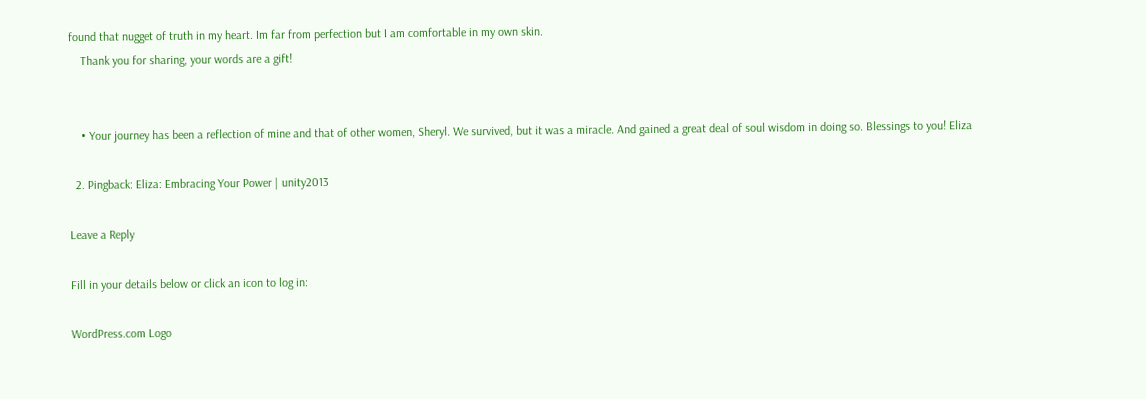found that nugget of truth in my heart. Im far from perfection but I am comfortable in my own skin.
    Thank you for sharing, your words are a gift!


    • Your journey has been a reflection of mine and that of other women, Sheryl. We survived, but it was a miracle. And gained a great deal of soul wisdom in doing so. Blessings to you! Eliza

  2. Pingback: Eliza: Embracing Your Power | unity2013

Leave a Reply

Fill in your details below or click an icon to log in:

WordPress.com Logo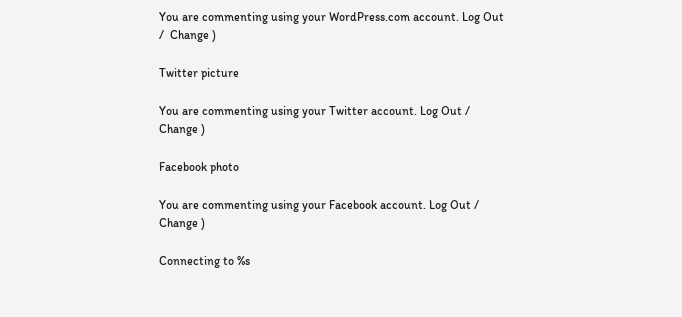You are commenting using your WordPress.com account. Log Out /  Change )

Twitter picture

You are commenting using your Twitter account. Log Out /  Change )

Facebook photo

You are commenting using your Facebook account. Log Out /  Change )

Connecting to %s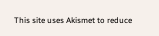This site uses Akismet to reduce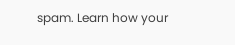spam. Learn how your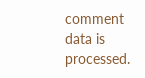comment data is processed.